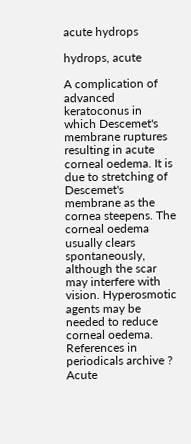acute hydrops

hydrops, acute

A complication of advanced keratoconus in which Descemet's membrane ruptures resulting in acute corneal oedema. It is due to stretching of Descemet's membrane as the cornea steepens. The corneal oedema usually clears spontaneously, although the scar may interfere with vision. Hyperosmotic agents may be needed to reduce corneal oedema.
References in periodicals archive ?
Acute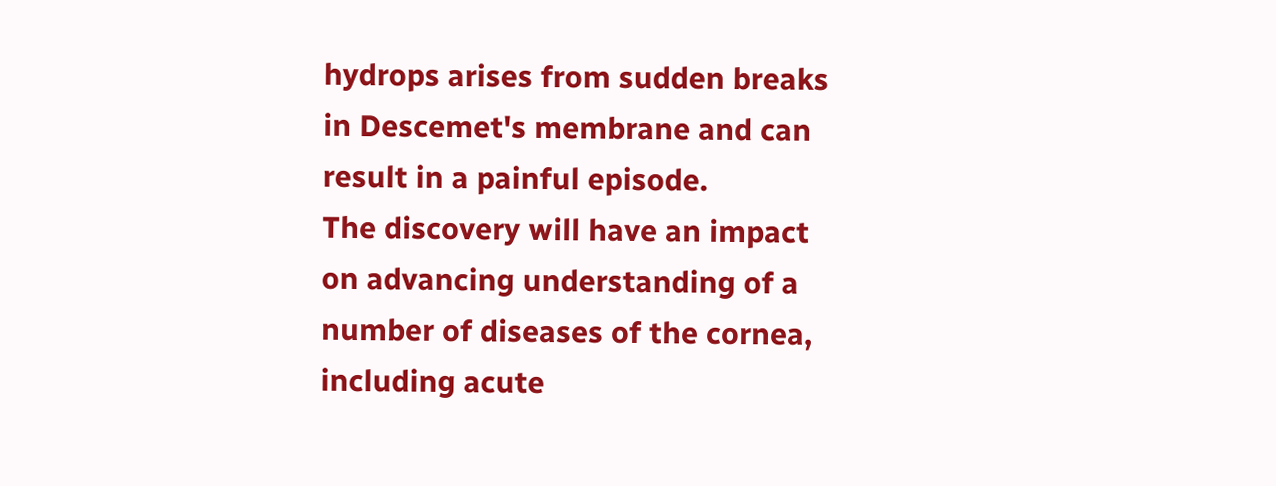hydrops arises from sudden breaks in Descemet's membrane and can result in a painful episode.
The discovery will have an impact on advancing understanding of a number of diseases of the cornea, including acute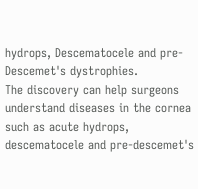hydrops, Descematocele and pre-Descemet's dystrophies.
The discovery can help surgeons understand diseases in the cornea such as acute hydrops, descematocele and pre-descemet's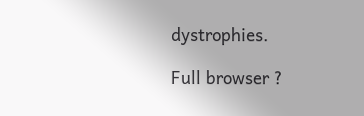dystrophies.

Full browser ?